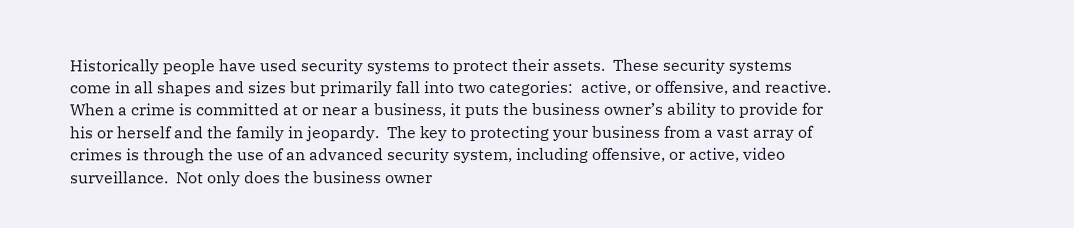Historically people have used security systems to protect their assets.  These security systems come in all shapes and sizes but primarily fall into two categories:  active, or offensive, and reactive. When a crime is committed at or near a business, it puts the business owner’s ability to provide for his or herself and the family in jeopardy.  The key to protecting your business from a vast array of crimes is through the use of an advanced security system, including offensive, or active, video surveillance.  Not only does the business owner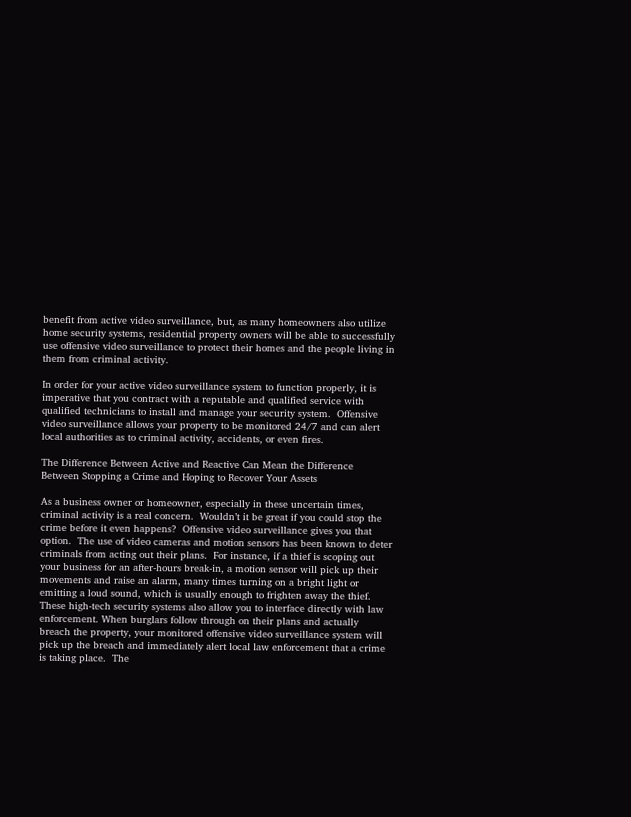benefit from active video surveillance, but, as many homeowners also utilize home security systems, residential property owners will be able to successfully use offensive video surveillance to protect their homes and the people living in them from criminal activity.

In order for your active video surveillance system to function properly, it is imperative that you contract with a reputable and qualified service with qualified technicians to install and manage your security system.  Offensive video surveillance allows your property to be monitored 24/7 and can alert local authorities as to criminal activity, accidents, or even fires.

The Difference Between Active and Reactive Can Mean the Difference Between Stopping a Crime and Hoping to Recover Your Assets

As a business owner or homeowner, especially in these uncertain times, criminal activity is a real concern.  Wouldn’t it be great if you could stop the crime before it even happens?  Offensive video surveillance gives you that option.  The use of video cameras and motion sensors has been known to deter criminals from acting out their plans.  For instance, if a thief is scoping out your business for an after-hours break-in, a motion sensor will pick up their movements and raise an alarm, many times turning on a bright light or emitting a loud sound, which is usually enough to frighten away the thief. These high-tech security systems also allow you to interface directly with law enforcement. When burglars follow through on their plans and actually breach the property, your monitored offensive video surveillance system will pick up the breach and immediately alert local law enforcement that a crime is taking place.  The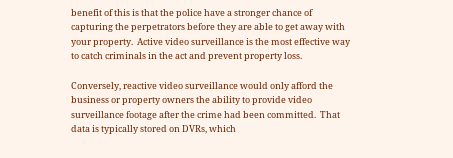benefit of this is that the police have a stronger chance of capturing the perpetrators before they are able to get away with your property.  Active video surveillance is the most effective way to catch criminals in the act and prevent property loss.

Conversely, reactive video surveillance would only afford the business or property owners the ability to provide video surveillance footage after the crime had been committed.  That data is typically stored on DVRs, which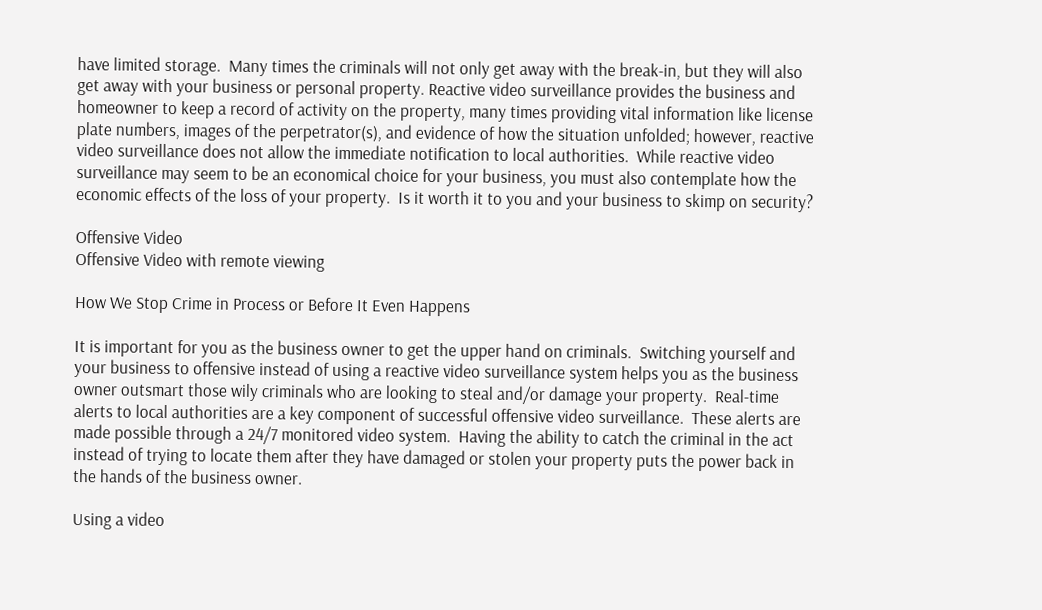have limited storage.  Many times the criminals will not only get away with the break-in, but they will also get away with your business or personal property. Reactive video surveillance provides the business and homeowner to keep a record of activity on the property, many times providing vital information like license plate numbers, images of the perpetrator(s), and evidence of how the situation unfolded; however, reactive video surveillance does not allow the immediate notification to local authorities.  While reactive video surveillance may seem to be an economical choice for your business, you must also contemplate how the economic effects of the loss of your property.  Is it worth it to you and your business to skimp on security?

Offensive Video
Offensive Video with remote viewing

How We Stop Crime in Process or Before It Even Happens

It is important for you as the business owner to get the upper hand on criminals.  Switching yourself and your business to offensive instead of using a reactive video surveillance system helps you as the business owner outsmart those wily criminals who are looking to steal and/or damage your property.  Real-time alerts to local authorities are a key component of successful offensive video surveillance.  These alerts are made possible through a 24/7 monitored video system.  Having the ability to catch the criminal in the act instead of trying to locate them after they have damaged or stolen your property puts the power back in the hands of the business owner.

Using a video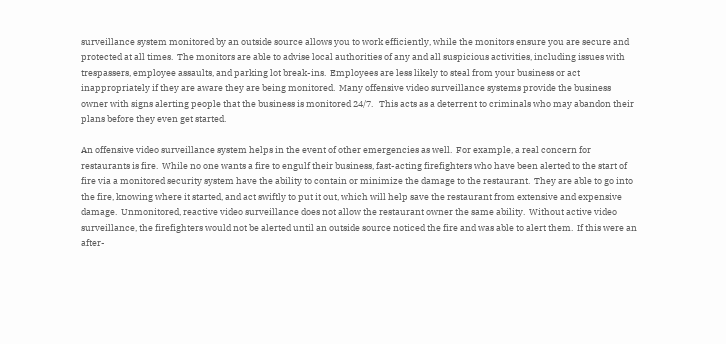surveillance system monitored by an outside source allows you to work efficiently, while the monitors ensure you are secure and protected at all times.  The monitors are able to advise local authorities of any and all suspicious activities, including issues with trespassers, employee assaults, and parking lot break-ins.  Employees are less likely to steal from your business or act inappropriately if they are aware they are being monitored.  Many offensive video surveillance systems provide the business owner with signs alerting people that the business is monitored 24/7.   This acts as a deterrent to criminals who may abandon their plans before they even get started.

An offensive video surveillance system helps in the event of other emergencies as well.  For example, a real concern for restaurants is fire.  While no one wants a fire to engulf their business, fast-acting firefighters who have been alerted to the start of fire via a monitored security system have the ability to contain or minimize the damage to the restaurant.  They are able to go into the fire, knowing where it started, and act swiftly to put it out, which will help save the restaurant from extensive and expensive damage.  Unmonitored, reactive video surveillance does not allow the restaurant owner the same ability.  Without active video surveillance, the firefighters would not be alerted until an outside source noticed the fire and was able to alert them.  If this were an after-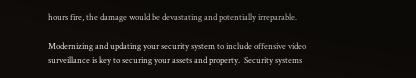hours fire, the damage would be devastating and potentially irreparable.

Modernizing and updating your security system to include offensive video surveillance is key to securing your assets and property.  Security systems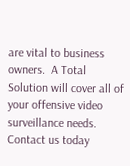are vital to business owners.  A Total Solution will cover all of your offensive video surveillance needs.  Contact us today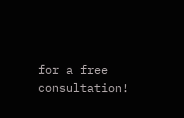for a free consultation!